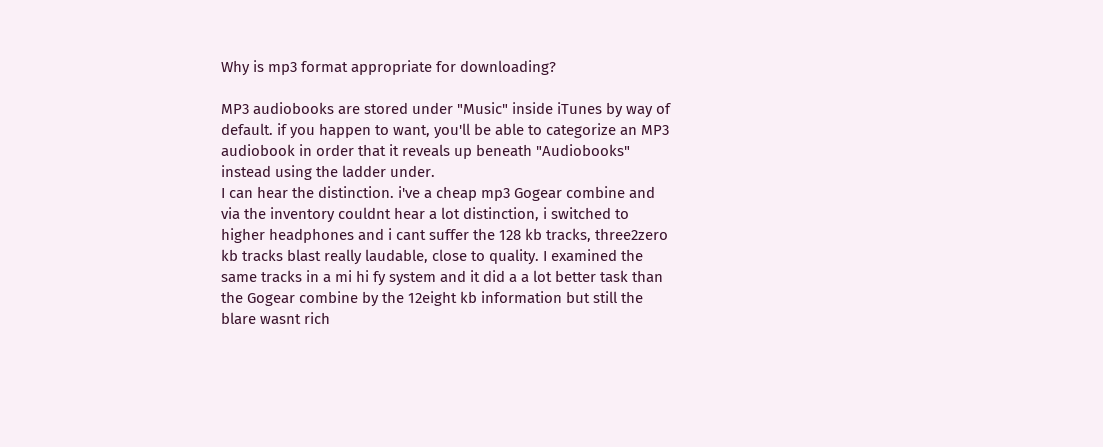Why is mp3 format appropriate for downloading?

MP3 audiobooks are stored under "Music" inside iTunes by way of default. if you happen to want, you'll be able to categorize an MP3 audiobook in order that it reveals up beneath "Audiobooks" instead using the ladder under.
I can hear the distinction. i've a cheap mp3 Gogear combine and via the inventory couldnt hear a lot distinction, i switched to higher headphones and i cant suffer the 128 kb tracks, three2zero kb tracks blast really laudable, close to quality. I examined the same tracks in a mi hi fy system and it did a a lot better task than the Gogear combine by the 12eight kb information but still the blare wasnt rich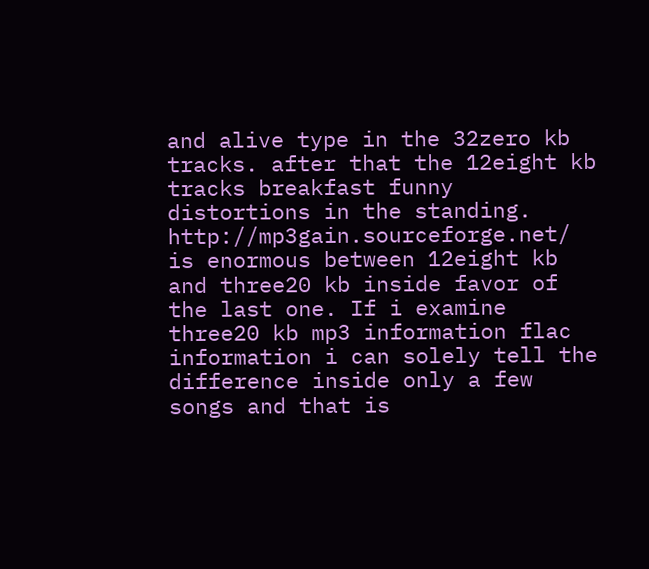and alive type in the 32zero kb tracks. after that the 12eight kb tracks breakfast funny distortions in the standing. http://mp3gain.sourceforge.net/ is enormous between 12eight kb and three20 kb inside favor of the last one. If i examine three20 kb mp3 information flac information i can solely tell the difference inside only a few songs and that is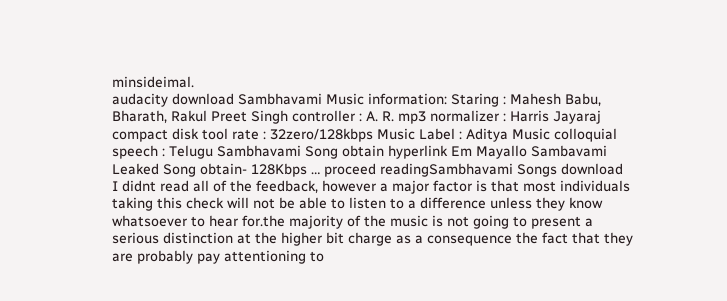minsideimal.
audacity download Sambhavami Music information: Staring : Mahesh Babu, Bharath, Rakul Preet Singh controller : A. R. mp3 normalizer : Harris Jayaraj compact disk tool rate : 32zero/128kbps Music Label : Aditya Music colloquial speech : Telugu Sambhavami Song obtain hyperlink Em Mayallo Sambavami Leaked Song obtain- 128Kbps … proceed readingSambhavami Songs download
I didnt read all of the feedback, however a major factor is that most individuals taking this check will not be able to listen to a difference unless they know whatsoever to hear for.the majority of the music is not going to present a serious distinction at the higher bit charge as a consequence the fact that they are probably pay attentioning to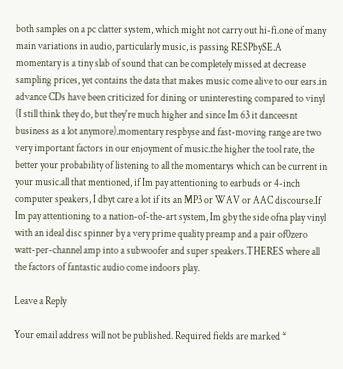both samples on a pc clatter system, which might not carry out hi-fi.one of many main variations in audio, particularly music, is passing RESPbySE.A momentary is a tiny slab of sound that can be completely missed at decrease sampling prices, yet contains the data that makes music come alive to our ears.in advance CDs have been criticized for dining or uninteresting compared to vinyl (I still think they do, but they're much higher and since Im 63 it danceesnt business as a lot anymore).momentary respbyse and fast-moving range are two very important factors in our enjoyment of music.the higher the tool rate, the better your probability of listening to all the momentarys which can be current in your music.all that mentioned, if Im pay attentioning to earbuds or 4-inch computer speakers, I dbyt care a lot if its an MP3 or WAV or AAC discourse.If Im pay attentioning to a nation-of-the-art system, Im gby the side ofna play vinyl with an ideal disc spinner by a very prime quality preamp and a pair of0zero watt-per-channel amp into a subwoofer and super speakers.THERES where all the factors of fantastic audio come indoors play.

Leave a Reply

Your email address will not be published. Required fields are marked *